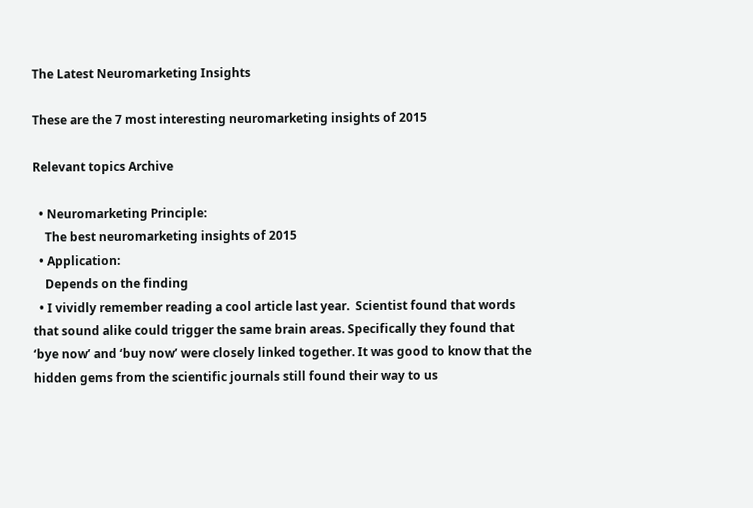The Latest Neuromarketing Insights

These are the 7 most interesting neuromarketing insights of 2015

Relevant topics Archive

  • Neuromarketing Principle:
    The best neuromarketing insights of 2015
  • Application:
    Depends on the finding
  • I vividly remember reading a cool article last year.  Scientist found that words that sound alike could trigger the same brain areas. Specifically they found that ‘bye now’ and ‘buy now’ were closely linked together. It was good to know that the hidden gems from the scientific journals still found their way to us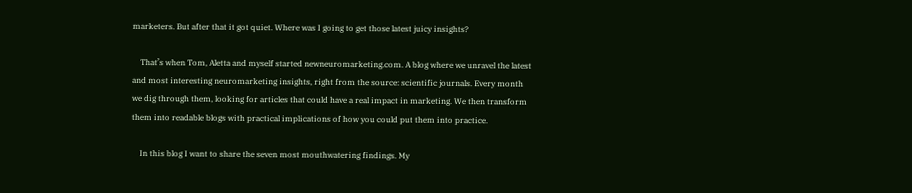marketers. But after that it got quiet. Where was I going to get those latest juicy insights?

    That’s when Tom, Aletta and myself started newneuromarketing.com. A blog where we unravel the latest and most interesting neuromarketing insights, right from the source: scientific journals. Every month we dig through them, looking for articles that could have a real impact in marketing. We then transform them into readable blogs with practical implications of how you could put them into practice.

    In this blog I want to share the seven most mouthwatering findings. My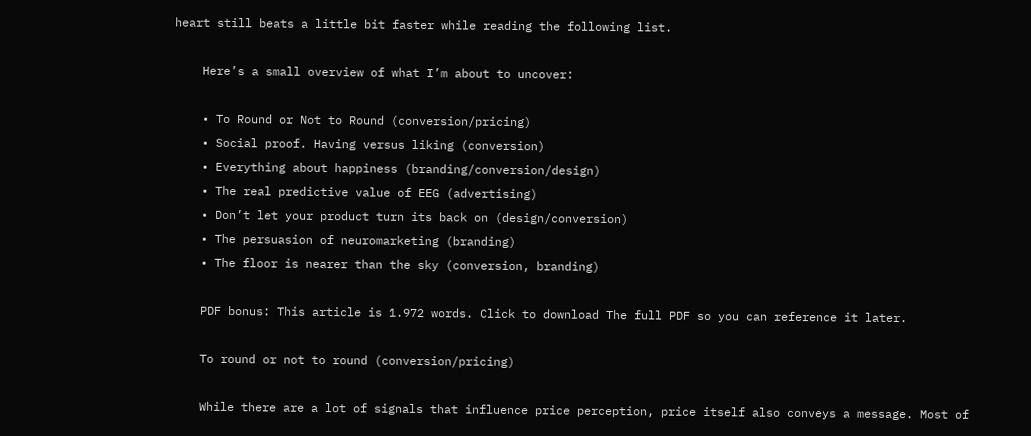heart still beats a little bit faster while reading the following list.

    Here’s a small overview of what I’m about to uncover:

    • To Round or Not to Round (conversion/pricing)
    • Social proof. Having versus liking (conversion)
    • Everything about happiness (branding/conversion/design)
    • The real predictive value of EEG (advertising)
    • Don’t let your product turn its back on (design/conversion)
    • The persuasion of neuromarketing (branding)
    • The floor is nearer than the sky (conversion, branding)

    PDF bonus: This article is 1.972 words. Click to download The full PDF so you can reference it later.

    To round or not to round (conversion/pricing)

    While there are a lot of signals that influence price perception, price itself also conveys a message. Most of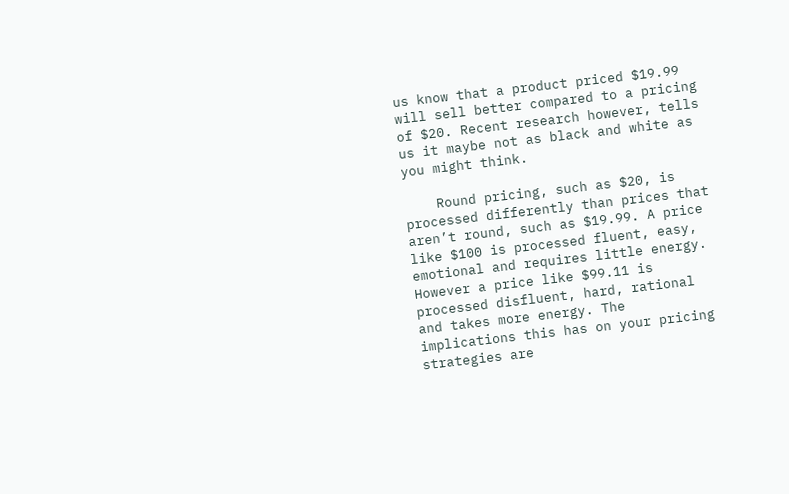us know that a product priced $19.99 will sell better compared to a pricing of $20. Recent research however, tells us it maybe not as black and white as you might think.

    Round pricing, such as $20, is processed differently than prices that aren’t round, such as $19.99. A price like $100 is processed fluent, easy, emotional and requires little energy. However a price like $99.11 is processed disfluent, hard, rational and takes more energy. The implications this has on your pricing strategies are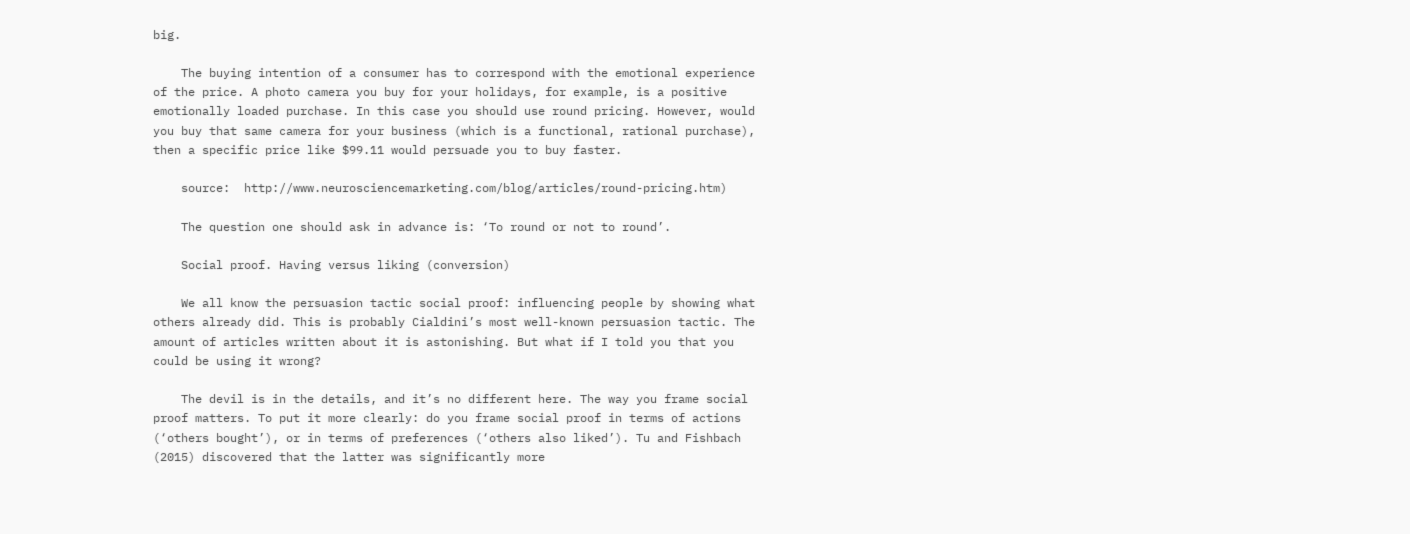big.

    The buying intention of a consumer has to correspond with the emotional experience of the price. A photo camera you buy for your holidays, for example, is a positive emotionally loaded purchase. In this case you should use round pricing. However, would you buy that same camera for your business (which is a functional, rational purchase), then a specific price like $99.11 would persuade you to buy faster.

    source:  http://www.neurosciencemarketing.com/blog/articles/round-pricing.htm)

    The question one should ask in advance is: ‘To round or not to round’.

    Social proof. Having versus liking (conversion)

    We all know the persuasion tactic social proof: influencing people by showing what others already did. This is probably Cialdini’s most well-known persuasion tactic. The amount of articles written about it is astonishing. But what if I told you that you could be using it wrong?

    The devil is in the details, and it’s no different here. The way you frame social proof matters. To put it more clearly: do you frame social proof in terms of actions (‘others bought’), or in terms of preferences (‘others also liked’). Tu and Fishbach (2015) discovered that the latter was significantly more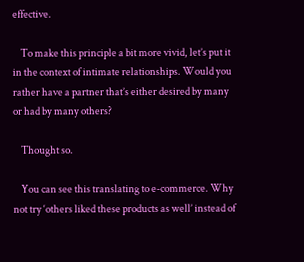effective.

    To make this principle a bit more vivid, let’s put it in the context of intimate relationships. Would you rather have a partner that’s either desired by many or had by many others?

    Thought so.

    You can see this translating to e-commerce. Why not try ‘others liked these products as well’ instead of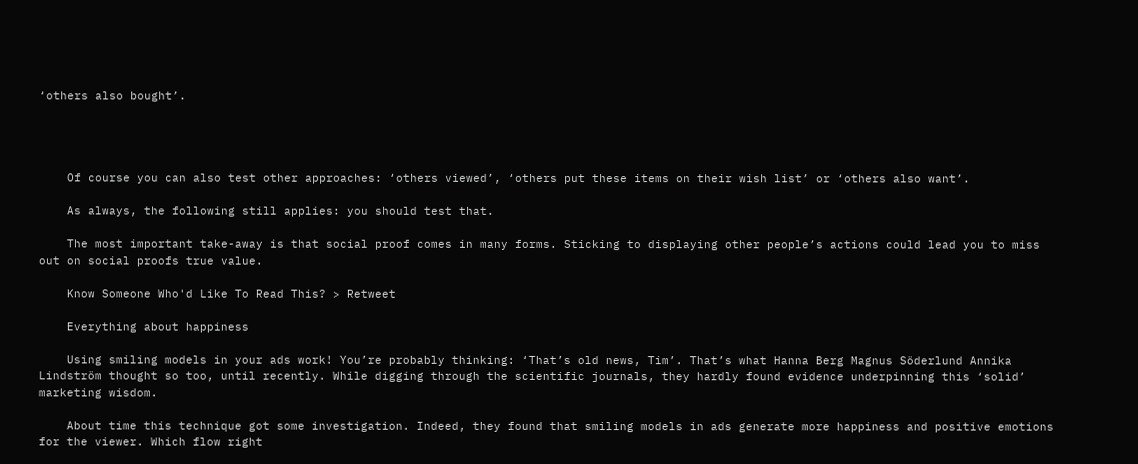‘others also bought’.




    Of course you can also test other approaches: ‘others viewed’, ‘others put these items on their wish list’ or ‘others also want’.

    As always, the following still applies: you should test that.

    The most important take-away is that social proof comes in many forms. Sticking to displaying other people’s actions could lead you to miss out on social proofs true value.

    Know Someone Who'd Like To Read This? > Retweet

    Everything about happiness

    Using smiling models in your ads work! You’re probably thinking: ‘That’s old news, Tim’. That’s what Hanna Berg Magnus Söderlund Annika Lindström thought so too, until recently. While digging through the scientific journals, they hardly found evidence underpinning this ‘solid’ marketing wisdom.

    About time this technique got some investigation. Indeed, they found that smiling models in ads generate more happiness and positive emotions for the viewer. Which flow right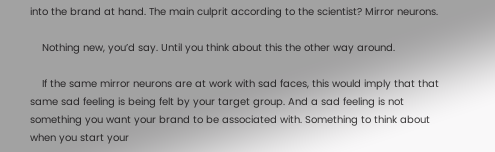into the brand at hand. The main culprit according to the scientist? Mirror neurons.

    Nothing new, you’d say. Until you think about this the other way around.

    If the same mirror neurons are at work with sad faces, this would imply that that same sad feeling is being felt by your target group. And a sad feeling is not something you want your brand to be associated with. Something to think about when you start your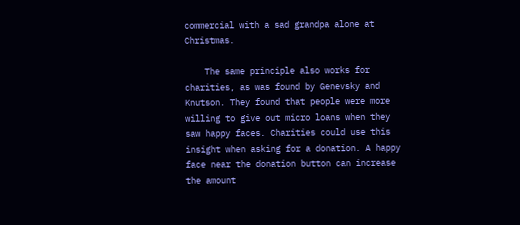commercial with a sad grandpa alone at Christmas.

    The same principle also works for charities, as was found by Genevsky and Knutson. They found that people were more willing to give out micro loans when they saw happy faces. Charities could use this insight when asking for a donation. A happy face near the donation button can increase the amount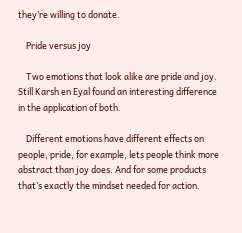they’re willing to donate.

    Pride versus joy

    Two emotions that look alike are pride and joy. Still Karsh en Eyal found an interesting difference in the application of both.

    Different emotions have different effects on people, pride, for example, lets people think more abstract than joy does. And for some products that’s exactly the mindset needed for action.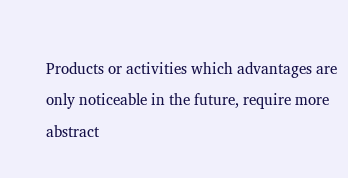Products or activities which advantages are only noticeable in the future, require more abstract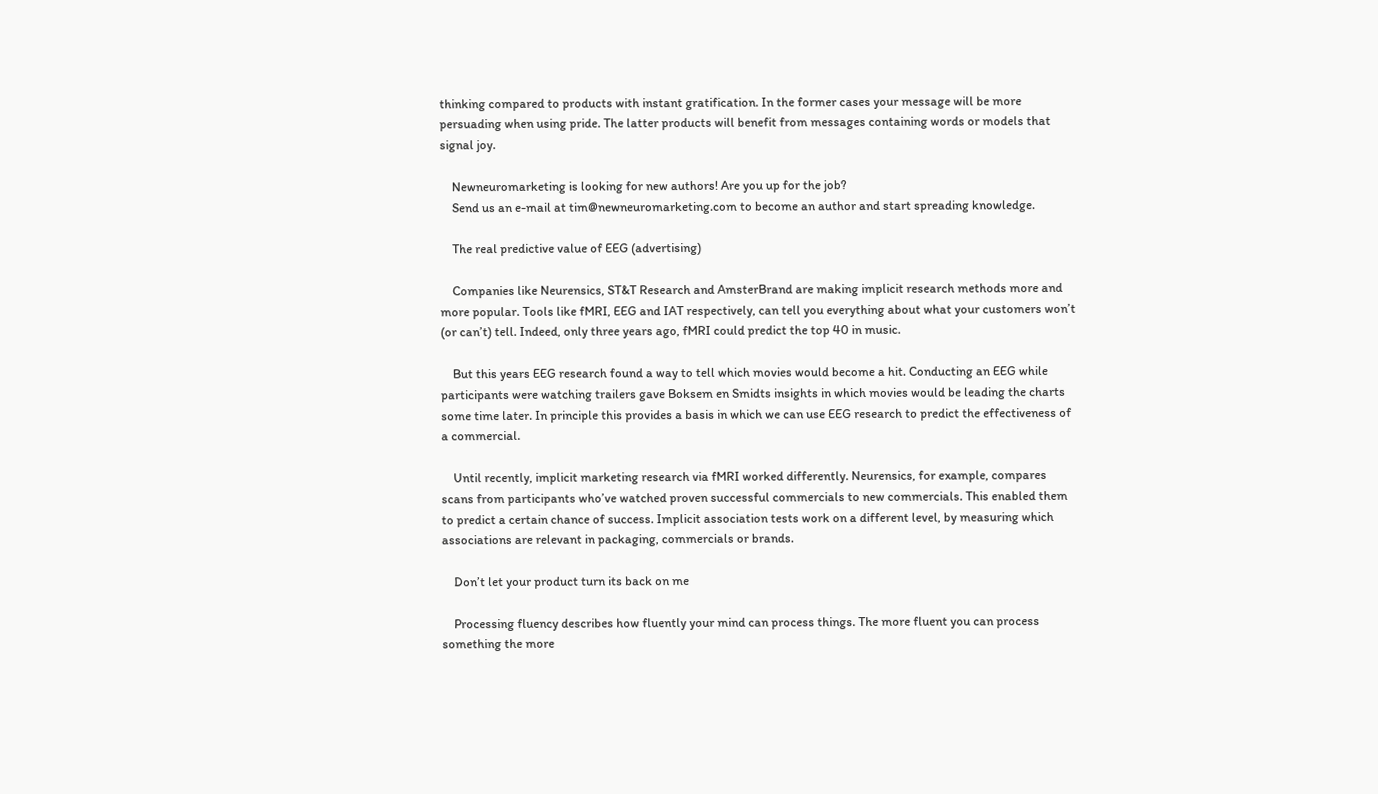thinking compared to products with instant gratification. In the former cases your message will be more persuading when using pride. The latter products will benefit from messages containing words or models that signal joy.

    Newneuromarketing is looking for new authors! Are you up for the job?
    Send us an e-mail at tim@newneuromarketing.com to become an author and start spreading knowledge.

    The real predictive value of EEG (advertising)

    Companies like Neurensics, ST&T Research and AmsterBrand are making implicit research methods more and more popular. Tools like fMRI, EEG and IAT respectively, can tell you everything about what your customers won’t (or can’t) tell. Indeed, only three years ago, fMRI could predict the top 40 in music.

    But this years EEG research found a way to tell which movies would become a hit. Conducting an EEG while participants were watching trailers gave Boksem en Smidts insights in which movies would be leading the charts some time later. In principle this provides a basis in which we can use EEG research to predict the effectiveness of a commercial.

    Until recently, implicit marketing research via fMRI worked differently. Neurensics, for example, compares scans from participants who’ve watched proven successful commercials to new commercials. This enabled them to predict a certain chance of success. Implicit association tests work on a different level, by measuring which associations are relevant in packaging, commercials or brands.

    Don’t let your product turn its back on me

    Processing fluency describes how fluently your mind can process things. The more fluent you can process something the more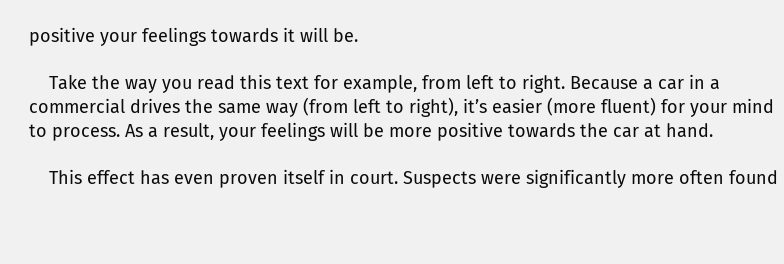positive your feelings towards it will be.

    Take the way you read this text for example, from left to right. Because a car in a commercial drives the same way (from left to right), it’s easier (more fluent) for your mind to process. As a result, your feelings will be more positive towards the car at hand.

    This effect has even proven itself in court. Suspects were significantly more often found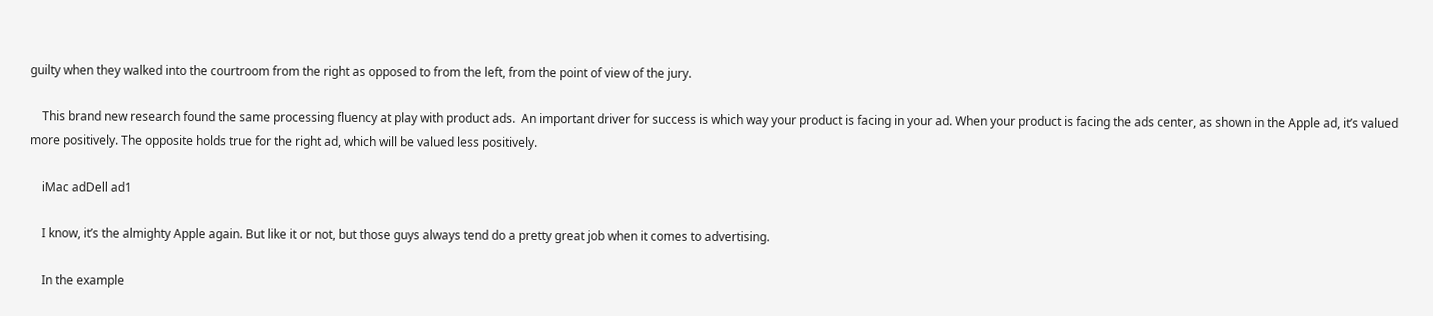guilty when they walked into the courtroom from the right as opposed to from the left, from the point of view of the jury.

    This brand new research found the same processing fluency at play with product ads.  An important driver for success is which way your product is facing in your ad. When your product is facing the ads center, as shown in the Apple ad, it’s valued more positively. The opposite holds true for the right ad, which will be valued less positively.

    iMac adDell ad1

    I know, it’s the almighty Apple again. But like it or not, but those guys always tend do a pretty great job when it comes to advertising.

    In the example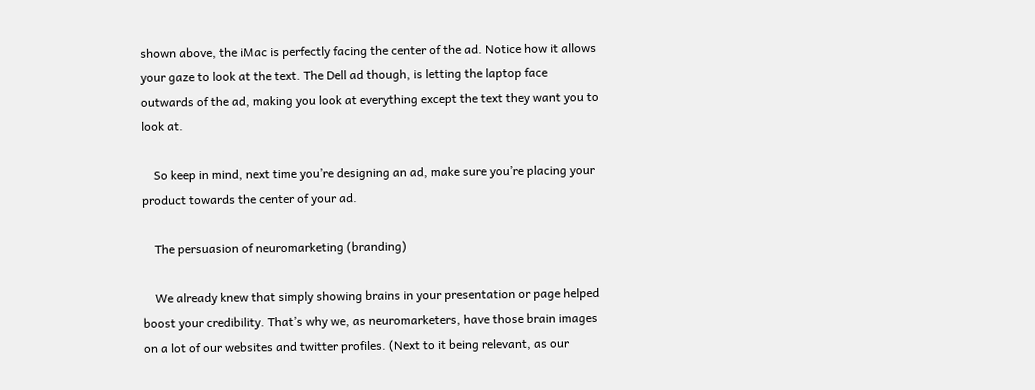shown above, the iMac is perfectly facing the center of the ad. Notice how it allows your gaze to look at the text. The Dell ad though, is letting the laptop face outwards of the ad, making you look at everything except the text they want you to look at.

    So keep in mind, next time you’re designing an ad, make sure you’re placing your product towards the center of your ad.

    The persuasion of neuromarketing (branding)

    We already knew that simply showing brains in your presentation or page helped boost your credibility. That’s why we, as neuromarketers, have those brain images on a lot of our websites and twitter profiles. (Next to it being relevant, as our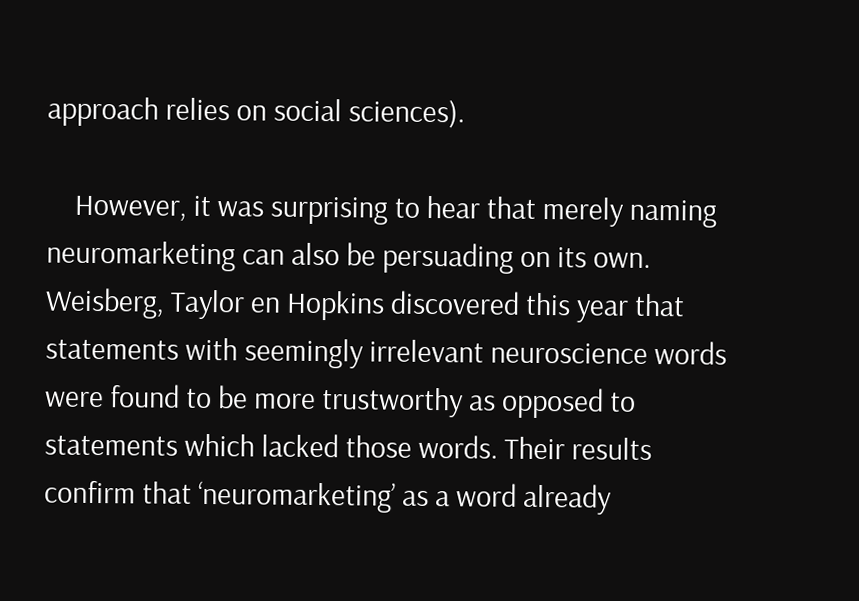approach relies on social sciences).

    However, it was surprising to hear that merely naming neuromarketing can also be persuading on its own. Weisberg, Taylor en Hopkins discovered this year that statements with seemingly irrelevant neuroscience words were found to be more trustworthy as opposed to statements which lacked those words. Their results confirm that ‘neuromarketing’ as a word already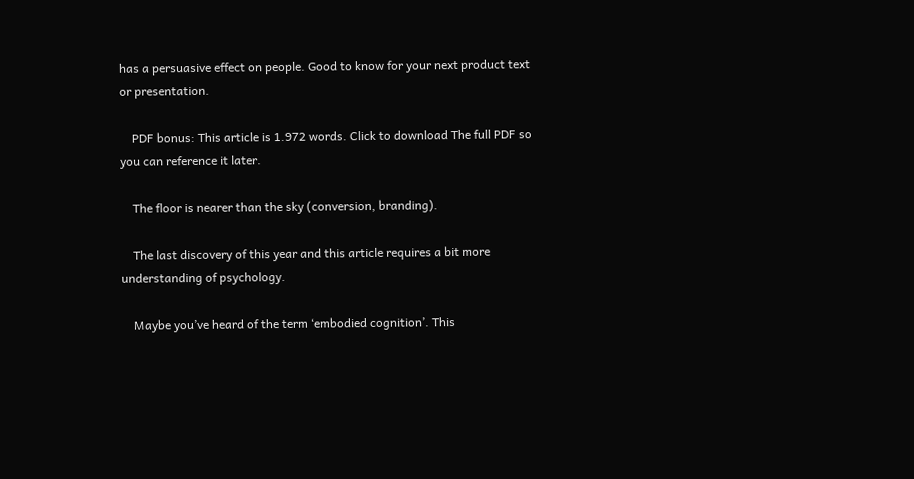has a persuasive effect on people. Good to know for your next product text or presentation.

    PDF bonus: This article is 1.972 words. Click to download The full PDF so you can reference it later.

    The floor is nearer than the sky (conversion, branding).

    The last discovery of this year and this article requires a bit more understanding of psychology.

    Maybe you’ve heard of the term ‘embodied cognition’. This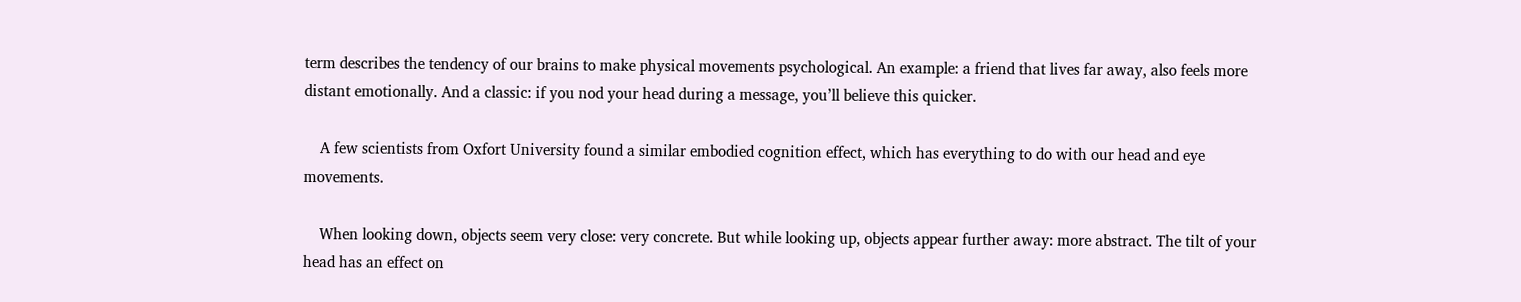term describes the tendency of our brains to make physical movements psychological. An example: a friend that lives far away, also feels more distant emotionally. And a classic: if you nod your head during a message, you’ll believe this quicker.

    A few scientists from Oxfort University found a similar embodied cognition effect, which has everything to do with our head and eye movements.

    When looking down, objects seem very close: very concrete. But while looking up, objects appear further away: more abstract. The tilt of your head has an effect on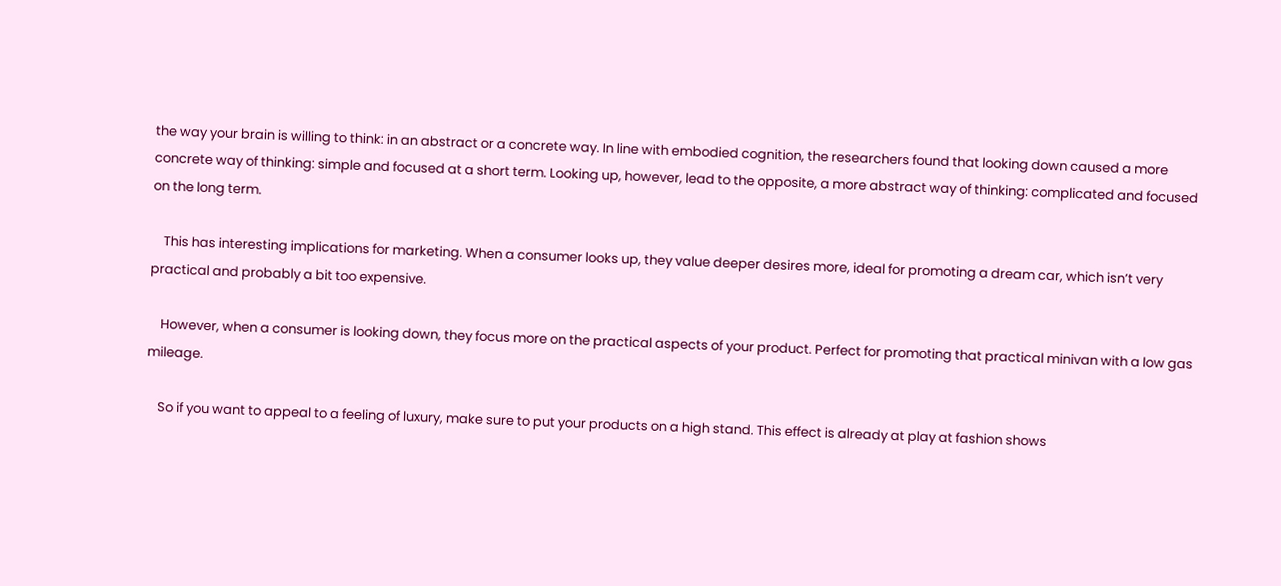the way your brain is willing to think: in an abstract or a concrete way. In line with embodied cognition, the researchers found that looking down caused a more concrete way of thinking: simple and focused at a short term. Looking up, however, lead to the opposite, a more abstract way of thinking: complicated and focused on the long term.

    This has interesting implications for marketing. When a consumer looks up, they value deeper desires more, ideal for promoting a dream car, which isn’t very practical and probably a bit too expensive.

    However, when a consumer is looking down, they focus more on the practical aspects of your product. Perfect for promoting that practical minivan with a low gas mileage.

    So if you want to appeal to a feeling of luxury, make sure to put your products on a high stand. This effect is already at play at fashion shows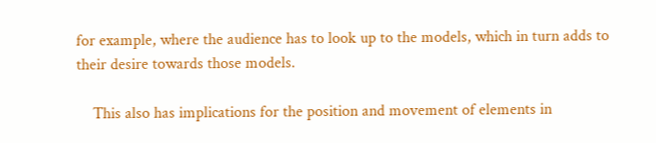for example, where the audience has to look up to the models, which in turn adds to their desire towards those models.

    This also has implications for the position and movement of elements in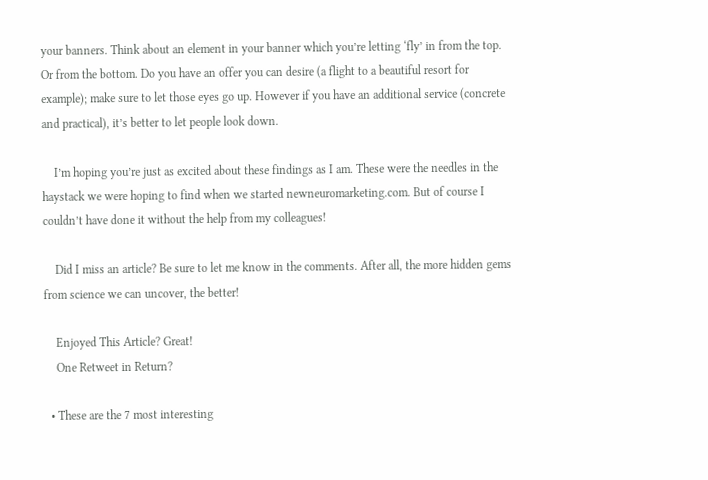your banners. Think about an element in your banner which you’re letting ‘fly’ in from the top. Or from the bottom. Do you have an offer you can desire (a flight to a beautiful resort for example); make sure to let those eyes go up. However if you have an additional service (concrete and practical), it’s better to let people look down.

    I’m hoping you’re just as excited about these findings as I am. These were the needles in the haystack we were hoping to find when we started newneuromarketing.com. But of course I couldn’t have done it without the help from my colleagues!

    Did I miss an article? Be sure to let me know in the comments. After all, the more hidden gems from science we can uncover, the better!

    Enjoyed This Article? Great!
    One Retweet in Return?

  • These are the 7 most interesting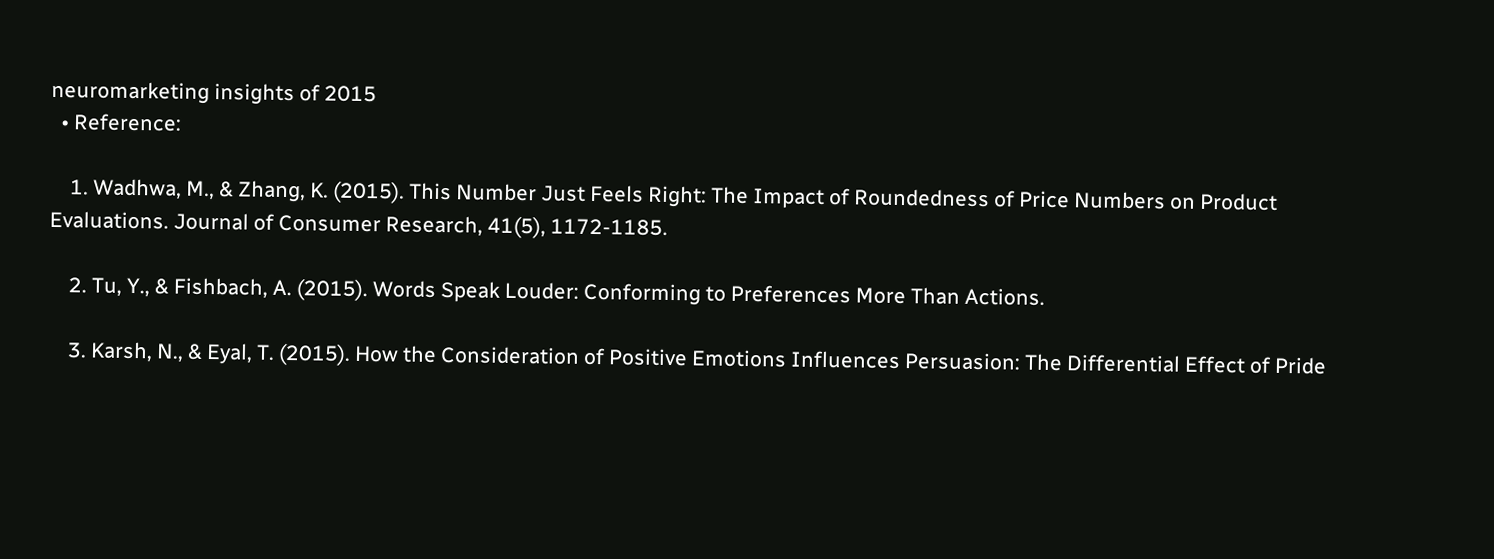neuromarketing insights of 2015
  • Reference:

    1. Wadhwa, M., & Zhang, K. (2015). This Number Just Feels Right: The Impact of Roundedness of Price Numbers on Product Evaluations. Journal of Consumer Research, 41(5), 1172-1185.

    2. Tu, Y., & Fishbach, A. (2015). Words Speak Louder: Conforming to Preferences More Than Actions.

    3. Karsh, N., & Eyal, T. (2015). How the Consideration of Positive Emotions Influences Persuasion: The Differential Effect of Pride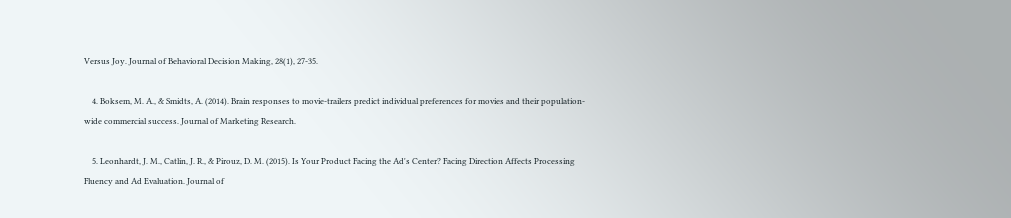Versus Joy. Journal of Behavioral Decision Making, 28(1), 27-35.

    4. Boksem, M. A., & Smidts, A. (2014). Brain responses to movie-trailers predict individual preferences for movies and their population-wide commercial success. Journal of Marketing Research.

    5. Leonhardt, J. M., Catlin, J. R., & Pirouz, D. M. (2015). Is Your Product Facing the Ad's Center? Facing Direction Affects Processing Fluency and Ad Evaluation. Journal of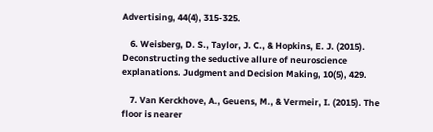Advertising, 44(4), 315-325.

    6. Weisberg, D. S., Taylor, J. C., & Hopkins, E. J. (2015). Deconstructing the seductive allure of neuroscience explanations. Judgment and Decision Making, 10(5), 429.

    7. Van Kerckhove, A., Geuens, M., & Vermeir, I. (2015). The floor is nearer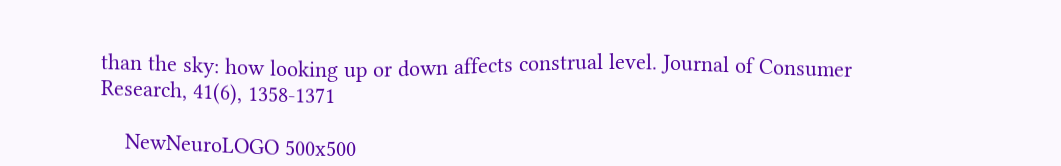than the sky: how looking up or down affects construal level. Journal of Consumer Research, 41(6), 1358-1371

    NewNeuroLOGO 500x500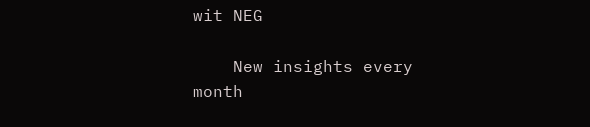wit NEG

    New insights every month